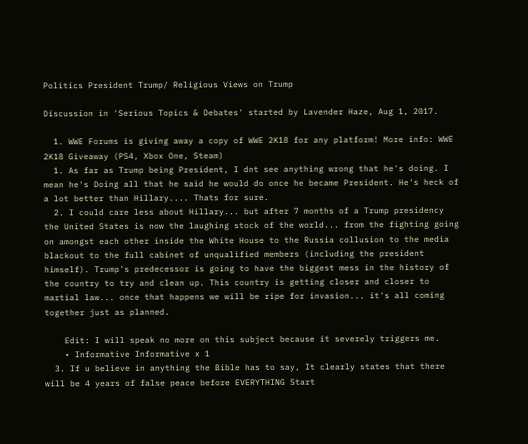Politics President Trump/ Religious Views on Trump

Discussion in 'Serious Topics & Debates' started by Lavender Haze, Aug 1, 2017.

  1. WWE Forums is giving away a copy of WWE 2K18 for any platform! More info: WWE 2K18 Giveaway (PS4, Xbox One, Steam)
  1. As far as Trump being President, I dnt see anything wrong that he's doing. I mean he's Doing all that he said he would do once he became President. He's heck of a lot better than Hillary.... Thats for sure.
  2. I could care less about Hillary... but after 7 months of a Trump presidency the United States is now the laughing stock of the world... from the fighting going on amongst each other inside the White House to the Russia collusion to the media blackout to the full cabinet of unqualified members (including the president himself). Trump's predecessor is going to have the biggest mess in the history of the country to try and clean up. This country is getting closer and closer to martial law... once that happens we will be ripe for invasion... it's all coming together just as planned.

    Edit: I will speak no more on this subject because it severely triggers me.
    • Informative Informative x 1
  3. If u believe in anything the Bible has to say, It clearly states that there will be 4 years of false peace before EVERYTHING Start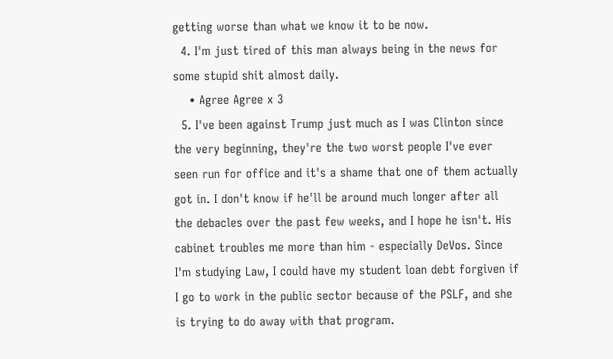getting worse than what we know it to be now.
  4. I'm just tired of this man always being in the news for some stupid shit almost daily.
    • Agree Agree x 3
  5. I've been against Trump just much as I was Clinton since the very beginning, they're the two worst people I've ever seen run for office and it's a shame that one of them actually got in. I don't know if he'll be around much longer after all the debacles over the past few weeks, and I hope he isn't. His cabinet troubles me more than him - especially DeVos. Since I'm studying Law, I could have my student loan debt forgiven if I go to work in the public sector because of the PSLF, and she is trying to do away with that program.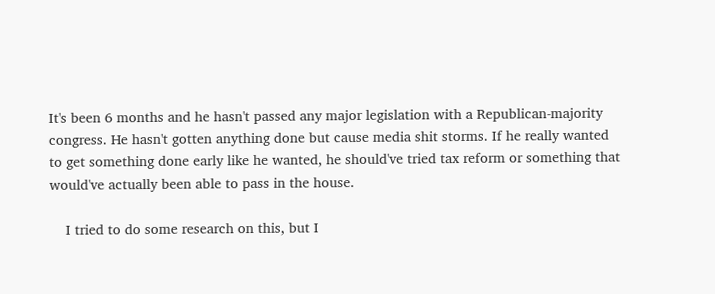It's been 6 months and he hasn't passed any major legislation with a Republican-majority congress. He hasn't gotten anything done but cause media shit storms. If he really wanted to get something done early like he wanted, he should've tried tax reform or something that would've actually been able to pass in the house.

    I tried to do some research on this, but I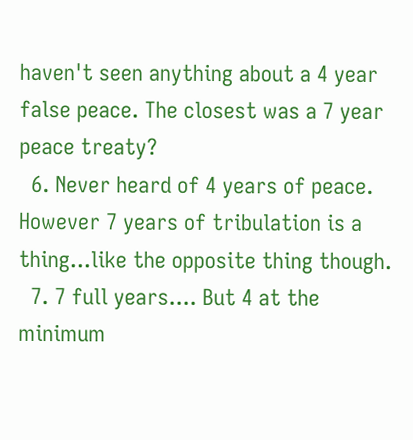haven't seen anything about a 4 year false peace. The closest was a 7 year peace treaty?
  6. Never heard of 4 years of peace. However 7 years of tribulation is a thing...like the opposite thing though.
  7. 7 full years.... But 4 at the minimum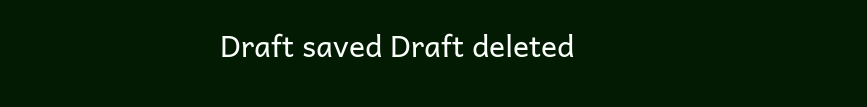Draft saved Draft deleted